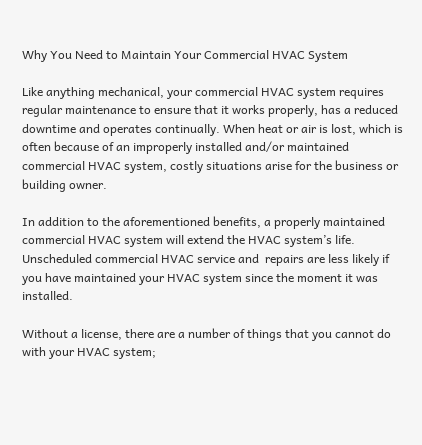Why You Need to Maintain Your Commercial HVAC System

Like anything mechanical, your commercial HVAC system requires regular maintenance to ensure that it works properly, has a reduced downtime and operates continually. When heat or air is lost, which is often because of an improperly installed and/or maintained commercial HVAC system, costly situations arise for the business or building owner.

In addition to the aforementioned benefits, a properly maintained commercial HVAC system will extend the HVAC system’s life. Unscheduled commercial HVAC service and  repairs are less likely if you have maintained your HVAC system since the moment it was installed.

Without a license, there are a number of things that you cannot do with your HVAC system;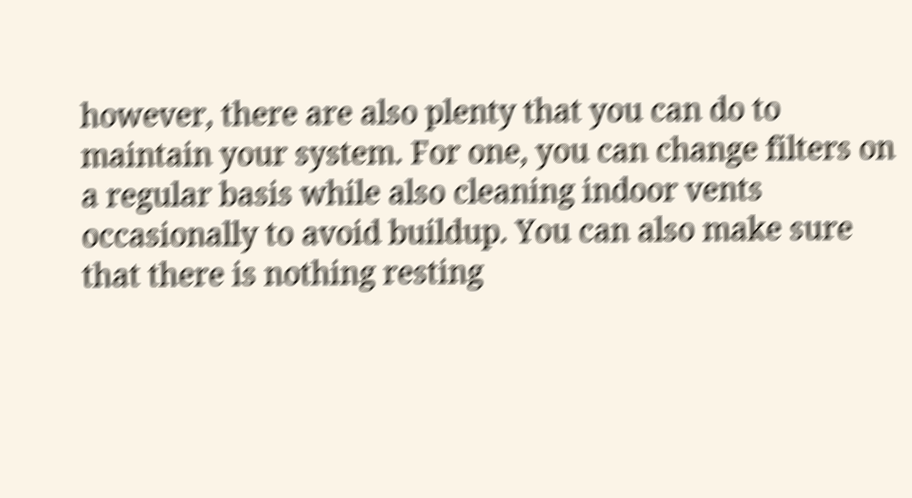however, there are also plenty that you can do to maintain your system. For one, you can change filters on a regular basis while also cleaning indoor vents occasionally to avoid buildup. You can also make sure that there is nothing resting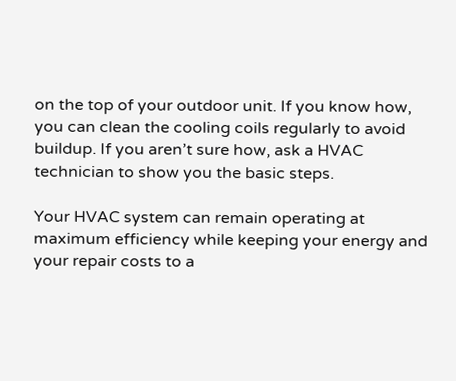on the top of your outdoor unit. If you know how, you can clean the cooling coils regularly to avoid buildup. If you aren’t sure how, ask a HVAC technician to show you the basic steps.

Your HVAC system can remain operating at maximum efficiency while keeping your energy and your repair costs to a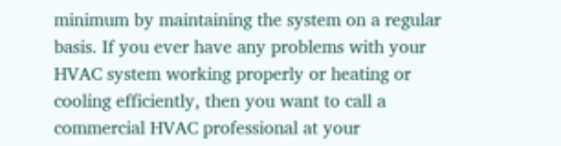minimum by maintaining the system on a regular basis. If you ever have any problems with your HVAC system working properly or heating or cooling efficiently, then you want to call a commercial HVAC professional at your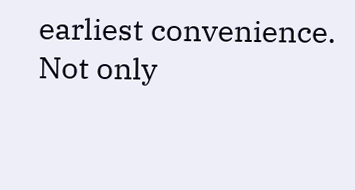earliest convenience. Not only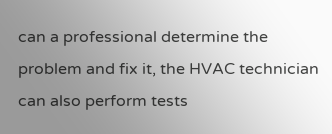can a professional determine the problem and fix it, the HVAC technician can also perform tests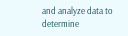and analyze data to determine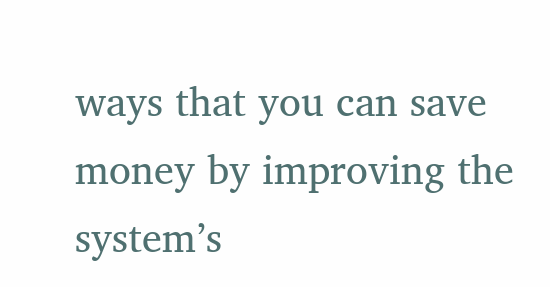ways that you can save money by improving the system’s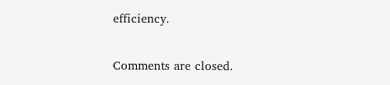efficiency.

Comments are closed.